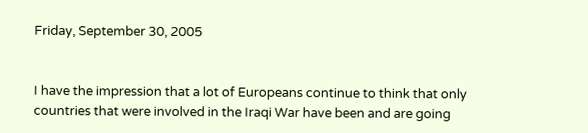Friday, September 30, 2005


I have the impression that a lot of Europeans continue to think that only countries that were involved in the Iraqi War have been and are going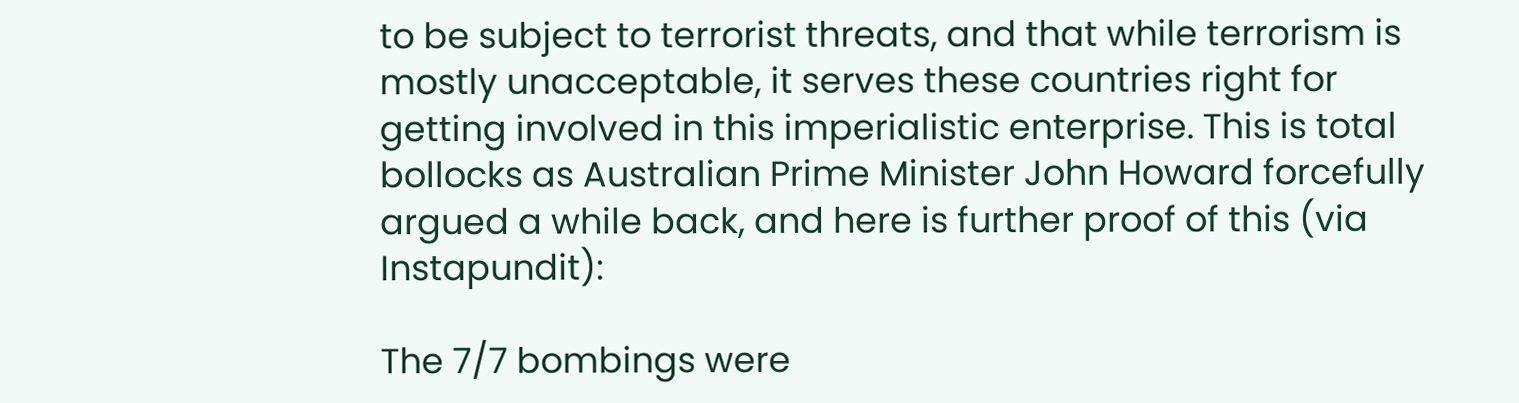to be subject to terrorist threats, and that while terrorism is mostly unacceptable, it serves these countries right for getting involved in this imperialistic enterprise. This is total bollocks as Australian Prime Minister John Howard forcefully argued a while back, and here is further proof of this (via Instapundit):

The 7/7 bombings were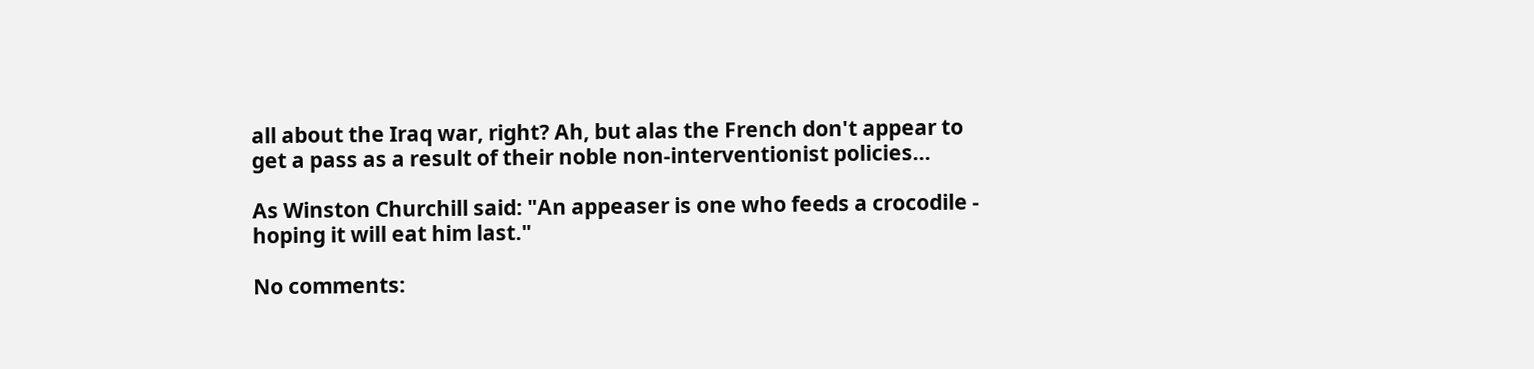all about the Iraq war, right? Ah, but alas the French don't appear to get a pass as a result of their noble non-interventionist policies...

As Winston Churchill said: "An appeaser is one who feeds a crocodile - hoping it will eat him last."

No comments: